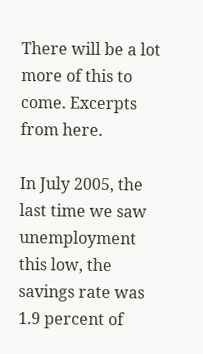There will be a lot more of this to come. Excerpts from here.

In July 2005, the last time we saw unemployment this low, the savings rate was 1.9 percent of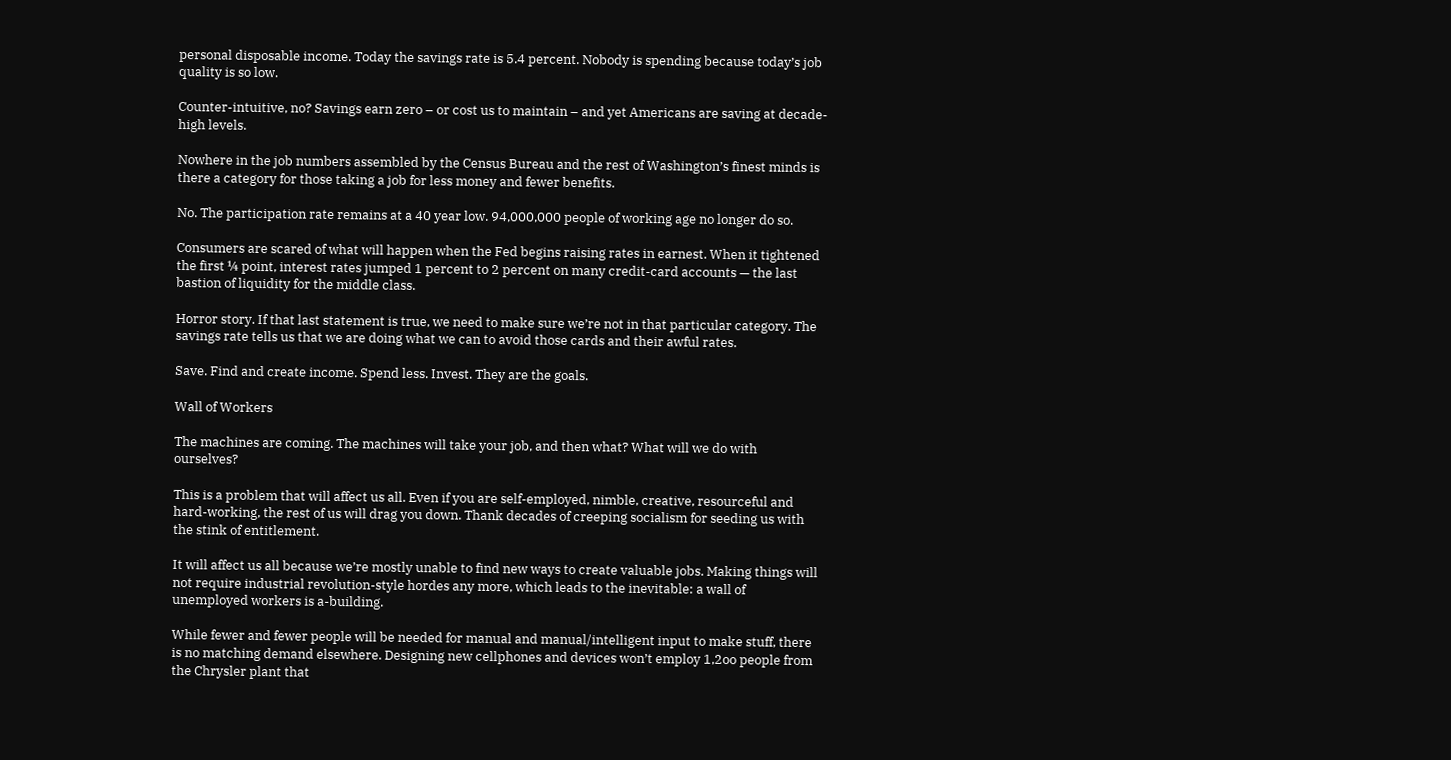personal disposable income. Today the savings rate is 5.4 percent. Nobody is spending because today’s job quality is so low.

Counter-intuitive, no? Savings earn zero – or cost us to maintain – and yet Americans are saving at decade-high levels.

Nowhere in the job numbers assembled by the Census Bureau and the rest of Washington’s finest minds is there a category for those taking a job for less money and fewer benefits.

No. The participation rate remains at a 40 year low. 94,000,000 people of working age no longer do so.

Consumers are scared of what will happen when the Fed begins raising rates in earnest. When it tightened the first ¼ point, interest rates jumped 1 percent to 2 percent on many credit-card accounts — the last bastion of liquidity for the middle class.

Horror story. If that last statement is true, we need to make sure we’re not in that particular category. The savings rate tells us that we are doing what we can to avoid those cards and their awful rates.

Save. Find and create income. Spend less. Invest. They are the goals.

Wall of Workers

The machines are coming. The machines will take your job, and then what? What will we do with ourselves?

This is a problem that will affect us all. Even if you are self-employed, nimble, creative, resourceful and hard-working, the rest of us will drag you down. Thank decades of creeping socialism for seeding us with the stink of entitlement.

It will affect us all because we’re mostly unable to find new ways to create valuable jobs. Making things will not require industrial revolution-style hordes any more, which leads to the inevitable: a wall of unemployed workers is a-building.

While fewer and fewer people will be needed for manual and manual/intelligent input to make stuff, there is no matching demand elsewhere. Designing new cellphones and devices won’t employ 1,2oo people from the Chrysler plant that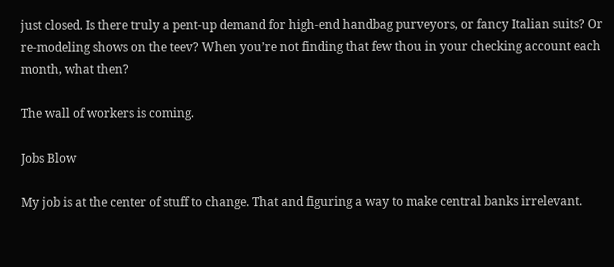just closed. Is there truly a pent-up demand for high-end handbag purveyors, or fancy Italian suits? Or re-modeling shows on the teev? When you’re not finding that few thou in your checking account each month, what then?

The wall of workers is coming.

Jobs Blow

My job is at the center of stuff to change. That and figuring a way to make central banks irrelevant.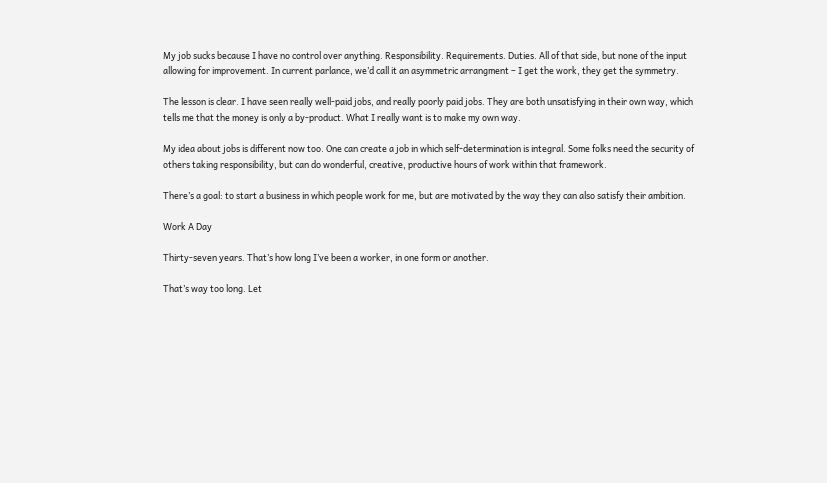My job sucks because I have no control over anything. Responsibility. Requirements. Duties. All of that side, but none of the input allowing for improvement. In current parlance, we’d call it an asymmetric arrangment – I get the work, they get the symmetry.

The lesson is clear. I have seen really well-paid jobs, and really poorly paid jobs. They are both unsatisfying in their own way, which tells me that the money is only a by-product. What I really want is to make my own way.

My idea about jobs is different now too. One can create a job in which self-determination is integral. Some folks need the security of others taking responsibility, but can do wonderful, creative, productive hours of work within that framework.

There’s a goal: to start a business in which people work for me, but are motivated by the way they can also satisfy their ambition.

Work A Day

Thirty-seven years. That’s how long I’ve been a worker, in one form or another.

That’s way too long. Let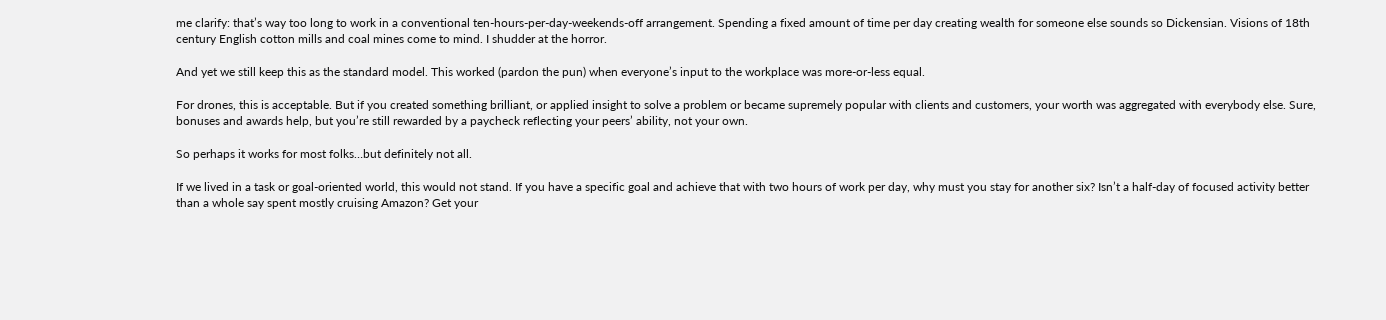me clarify: that’s way too long to work in a conventional ten-hours-per-day-weekends-off arrangement. Spending a fixed amount of time per day creating wealth for someone else sounds so Dickensian. Visions of 18th century English cotton mills and coal mines come to mind. I shudder at the horror.

And yet we still keep this as the standard model. This worked (pardon the pun) when everyone’s input to the workplace was more-or-less equal.

For drones, this is acceptable. But if you created something brilliant, or applied insight to solve a problem or became supremely popular with clients and customers, your worth was aggregated with everybody else. Sure, bonuses and awards help, but you’re still rewarded by a paycheck reflecting your peers’ ability, not your own.

So perhaps it works for most folks…but definitely not all.

If we lived in a task or goal-oriented world, this would not stand. If you have a specific goal and achieve that with two hours of work per day, why must you stay for another six? Isn’t a half-day of focused activity better than a whole say spent mostly cruising Amazon? Get your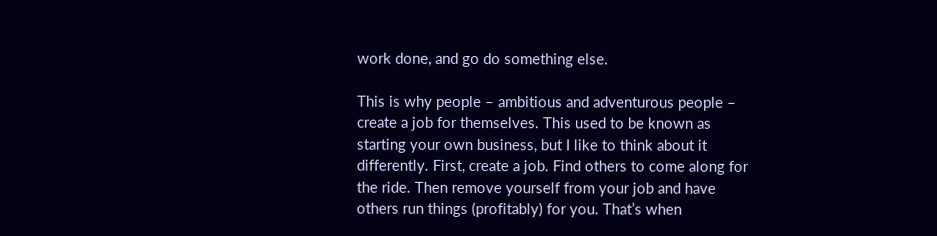work done, and go do something else.

This is why people – ambitious and adventurous people – create a job for themselves. This used to be known as starting your own business, but I like to think about it differently. First, create a job. Find others to come along for the ride. Then remove yourself from your job and have others run things (profitably) for you. That’s when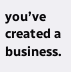you’ve created a business.